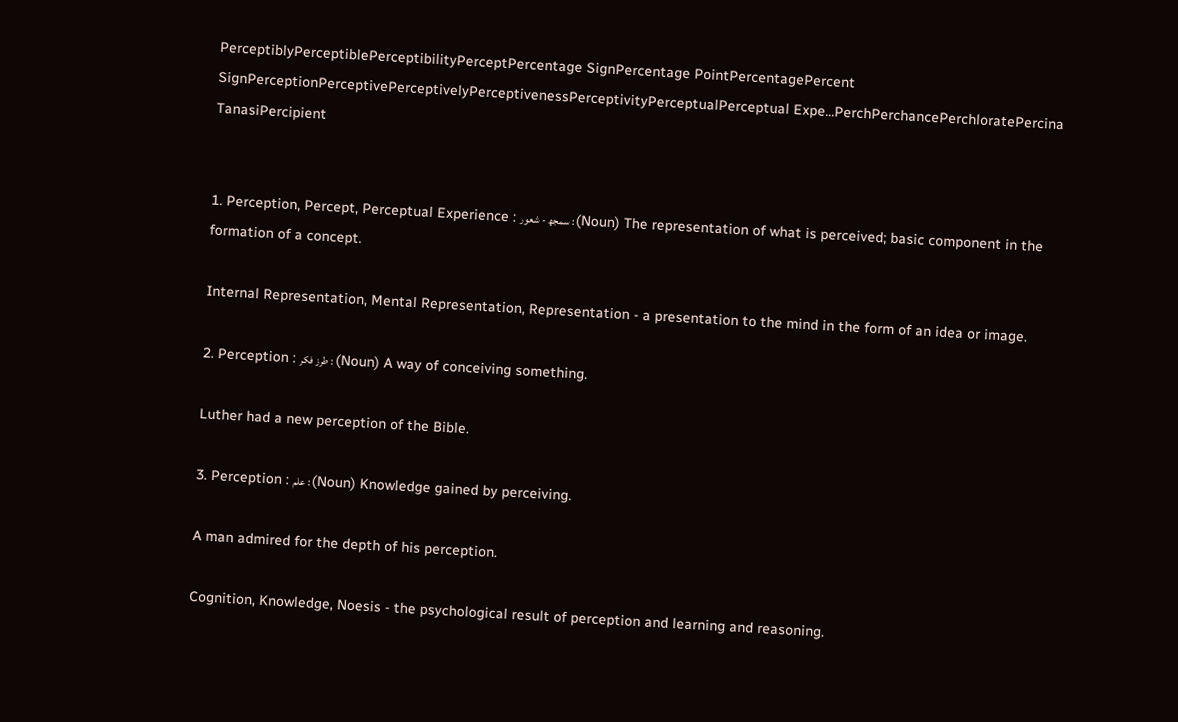PerceptiblyPerceptiblePerceptibilityPerceptPercentage SignPercentage PointPercentagePercent SignPerceptionPerceptivePerceptivelyPerceptivenessPerceptivityPerceptualPerceptual Expe...PerchPerchancePerchloratePercina TanasiPercipient


1. Perception, Percept, Perceptual Experience : سمجھ - شعور : (Noun) The representation of what is perceived; basic component in the formation of a concept.

Internal Representation, Mental Representation, Representation - a presentation to the mind in the form of an idea or image.

2. Perception : طرز فکر : (Noun) A way of conceiving something.

Luther had a new perception of the Bible.

3. Perception : علم : (Noun) Knowledge gained by perceiving.

A man admired for the depth of his perception.

Cognition, Knowledge, Noesis - the psychological result of perception and learning and reasoning.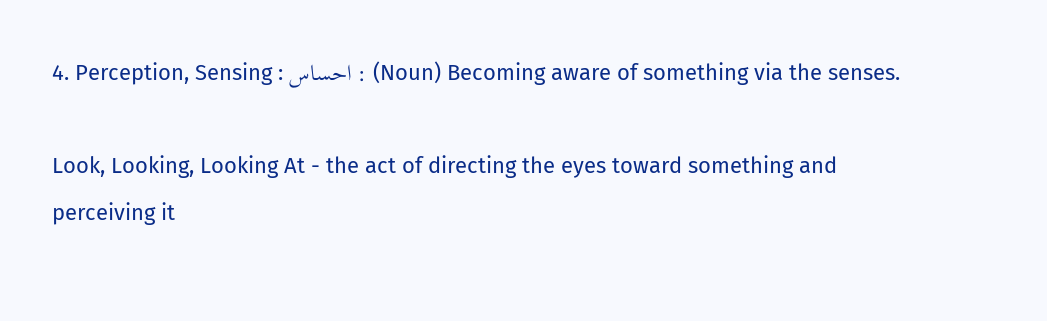4. Perception, Sensing : احساس : (Noun) Becoming aware of something via the senses.

Look, Looking, Looking At - the act of directing the eyes toward something and perceiving it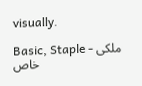visually.

Basic, Staple - ملکی خاص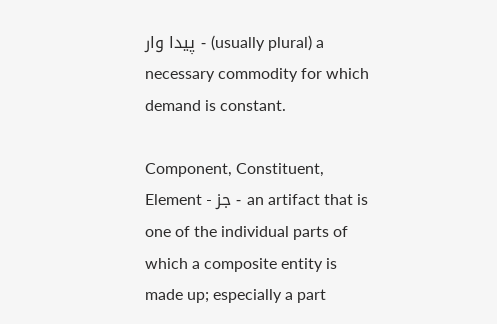پیدا وار - (usually plural) a necessary commodity for which demand is constant.

Component, Constituent, Element - جز - an artifact that is one of the individual parts of which a composite entity is made up; especially a part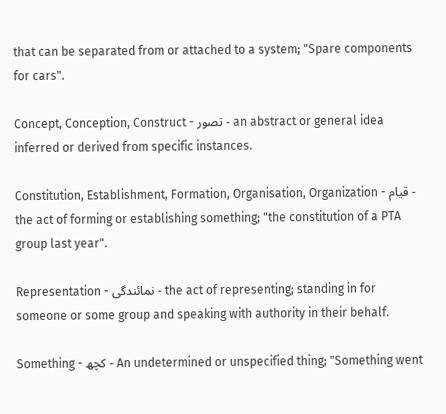that can be separated from or attached to a system; "Spare components for cars".

Concept, Conception, Construct - تصور - an abstract or general idea inferred or derived from specific instances.

Constitution, Establishment, Formation, Organisation, Organization - قیام - the act of forming or establishing something; "the constitution of a PTA group last year".

Representation - نمائندگی - the act of representing; standing in for someone or some group and speaking with authority in their behalf.

Something - کچھ - An undetermined or unspecified thing; "Something went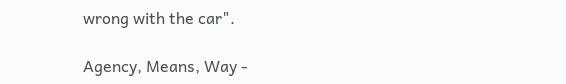wrong with the car".

Agency, Means, Way -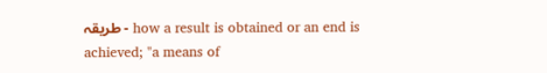طریقہ - how a result is obtained or an end is achieved; "a means of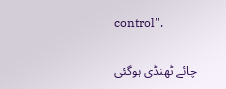control".

چائے ٹھنڈی ہوگئی